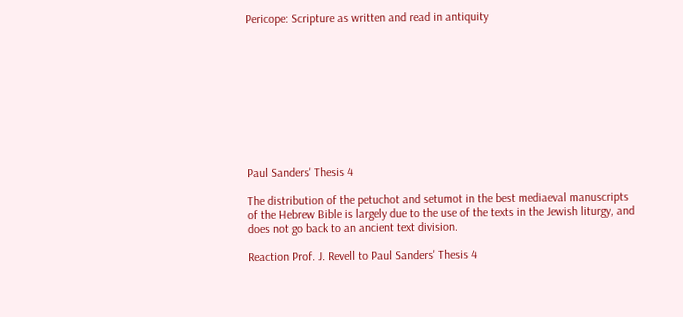Pericope: Scripture as written and read in antiquity










Paul Sanders' Thesis 4

The distribution of the petuchot and setumot in the best mediaeval manuscripts of the Hebrew Bible is largely due to the use of the texts in the Jewish liturgy, and does not go back to an ancient text division.

Reaction Prof. J. Revell to Paul Sanders' Thesis 4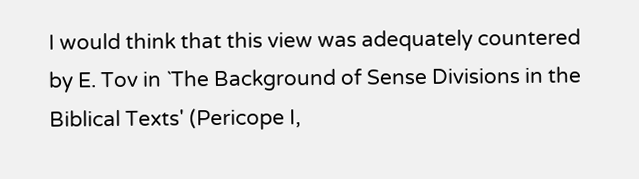I would think that this view was adequately countered by E. Tov in `The Background of Sense Divisions in the Biblical Texts' (Pericope I,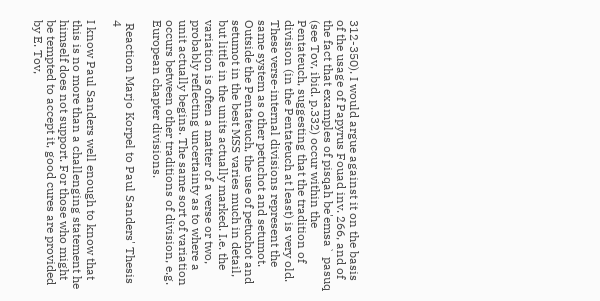312-350). I would argue against it on the basis of the usage of Papyrus Fouad inv. 266, and of the fact that examples of pisqah be'emsa` pasuq (see Tov, ibid. p.332) occur within the Pentateuch, suggesting that the tradition of division (in the Pentateuch at least) is very old. These verse-internal divisions represent the same system as other petuchot and setumot. Outside the Pentateuch, the use of petuchot and setumot in the best MSS varies much in detail, but little in the units actually marked. I.e. the variation is often a matter of a verse or two, probably reflecting uncertainty as to where a unit actually begins. The same sort of variation occurs between other traditions of division, e.g. European chapter divisions.

 Reaction Marjo Korpel to Paul Sanders' Thesis 4

I know Paul Sanders well enough to know that this is no more than a challenging statement he himself does not support. For those who might be tempted to accept it, good cures are provided by E. Tov,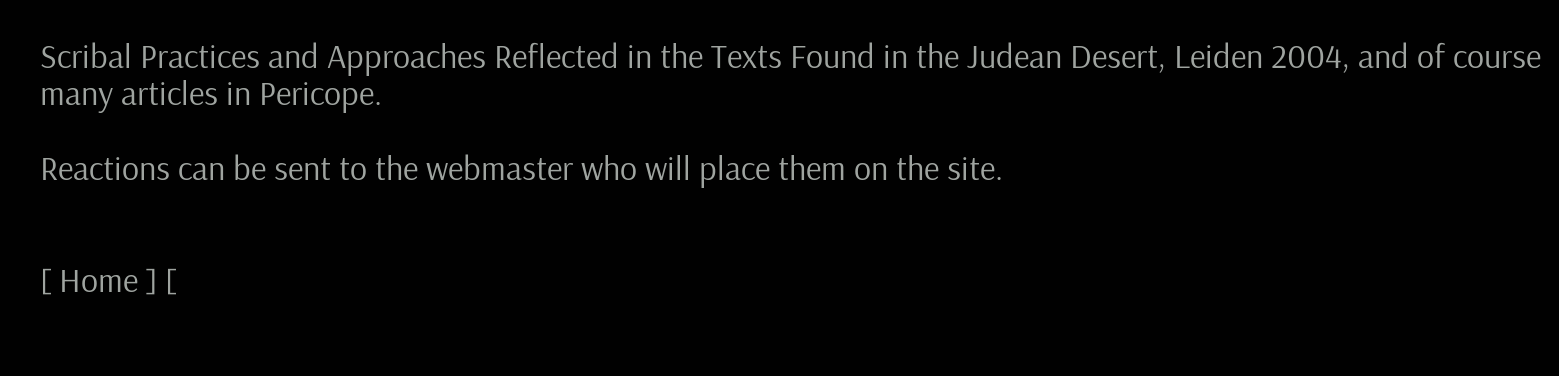Scribal Practices and Approaches Reflected in the Texts Found in the Judean Desert, Leiden 2004, and of course many articles in Pericope.

Reactions can be sent to the webmaster who will place them on the site.


[ Home ] [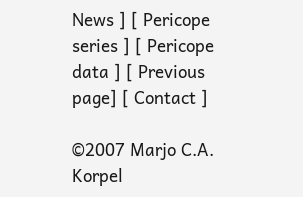News ] [ Pericope series ] [ Pericope data ] [ Previous page] [ Contact ]

©2007 Marjo C.A. Korpel